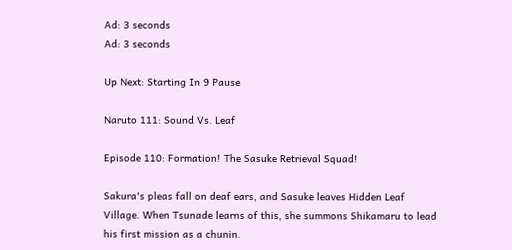Ad: 3 seconds
Ad: 3 seconds

Up Next: Starting In 9 Pause

Naruto 111: Sound Vs. Leaf

Episode 110: Formation! The Sasuke Retrieval Squad!

Sakura's pleas fall on deaf ears, and Sasuke leaves Hidden Leaf Village. When Tsunade learns of this, she summons Shikamaru to lead his first mission as a chunin.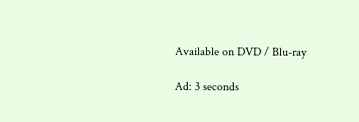Available on DVD / Blu-ray

Ad: 3 seconds